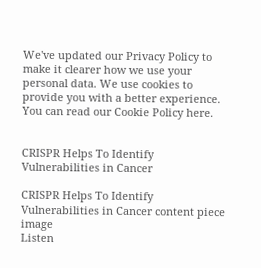We've updated our Privacy Policy to make it clearer how we use your personal data. We use cookies to provide you with a better experience. You can read our Cookie Policy here.


CRISPR Helps To Identify Vulnerabilities in Cancer

CRISPR Helps To Identify Vulnerabilities in Cancer content piece image
Listen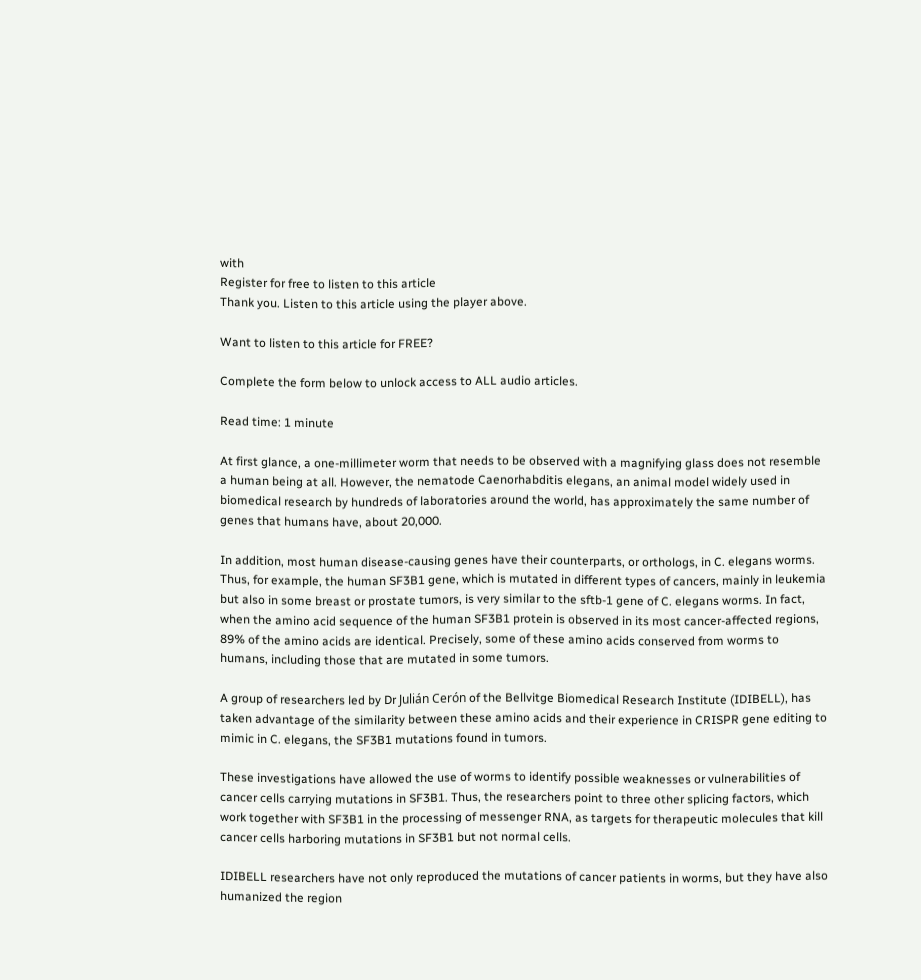with
Register for free to listen to this article
Thank you. Listen to this article using the player above.

Want to listen to this article for FREE?

Complete the form below to unlock access to ALL audio articles.

Read time: 1 minute

At first glance, a one-millimeter worm that needs to be observed with a magnifying glass does not resemble a human being at all. However, the nematode Caenorhabditis elegans, an animal model widely used in biomedical research by hundreds of laboratories around the world, has approximately the same number of genes that humans have, about 20,000.

In addition, most human disease-causing genes have their counterparts, or orthologs, in C. elegans worms. Thus, for example, the human SF3B1 gene, which is mutated in different types of cancers, mainly in leukemia but also in some breast or prostate tumors, is very similar to the sftb-1 gene of C. elegans worms. In fact, when the amino acid sequence of the human SF3B1 protein is observed in its most cancer-affected regions, 89% of the amino acids are identical. Precisely, some of these amino acids conserved from worms to humans, including those that are mutated in some tumors.

A group of researchers led by Dr Julián Cerón of the Bellvitge Biomedical Research Institute (IDIBELL), has taken advantage of the similarity between these amino acids and their experience in CRISPR gene editing to mimic in C. elegans, the SF3B1 mutations found in tumors.

These investigations have allowed the use of worms to identify possible weaknesses or vulnerabilities of cancer cells carrying mutations in SF3B1. Thus, the researchers point to three other splicing factors, which work together with SF3B1 in the processing of messenger RNA, as targets for therapeutic molecules that kill cancer cells harboring mutations in SF3B1 but not normal cells.

IDIBELL researchers have not only reproduced the mutations of cancer patients in worms, but they have also humanized the region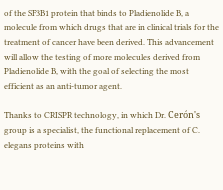of the SF3B1 protein that binds to Pladienolide B, a molecule from which drugs that are in clinical trials for the treatment of cancer have been derived. This advancement will allow the testing of more molecules derived from Pladienolide B, with the goal of selecting the most efficient as an anti-tumor agent.

Thanks to CRISPR technology, in which Dr. Cerón's group is a specialist, the functional replacement of C. elegans proteins with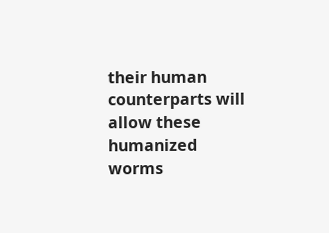their human counterparts will allow these humanized worms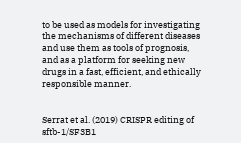to be used as models for investigating the mechanisms of different diseases and use them as tools of prognosis, and as a platform for seeking new drugs in a fast, efficient, and ethically responsible manner.


Serrat et al. (2019) CRISPR editing of sftb-1/SF3B1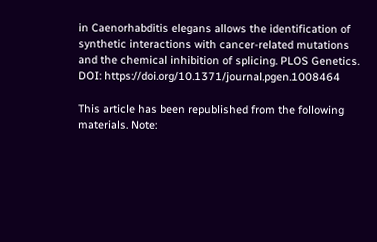in Caenorhabditis elegans allows the identification of synthetic interactions with cancer-related mutations and the chemical inhibition of splicing. PLOS Genetics. DOI: https://doi.org/10.1371/journal.pgen.1008464

This article has been republished from the following materials. Note: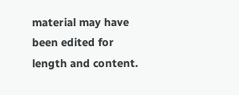material may have been edited for length and content.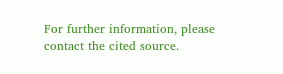For further information, please contact the cited source.